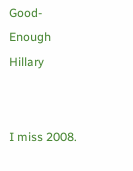Good-Enough Hillary


I miss 2008.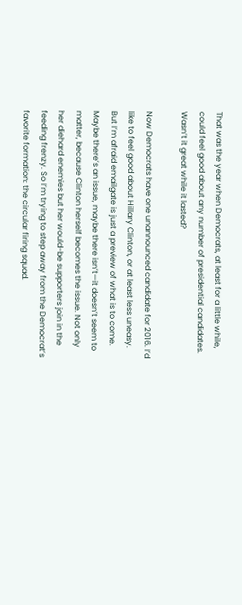That was the year when Democrats, at least for a little while, could feel good about any number of presidential candidates. Wasn’t it great while it lasted?

Now Democrats have one unannounced candidate for 2016. I’d like to feel good about Hillary Clinton, or at least less uneasy. But I’m afraid emailgate is just a preview of what is to come. Maybe there’s an issue, maybe there isn’t—it doesn’t seem to matter, because Clinton herself becomes the issue. Not only her diehard enemies but her would-be supporters join in the feeding frenzy. So I’m trying to step away from the Democrat’s favorite formation: the circular firing squad.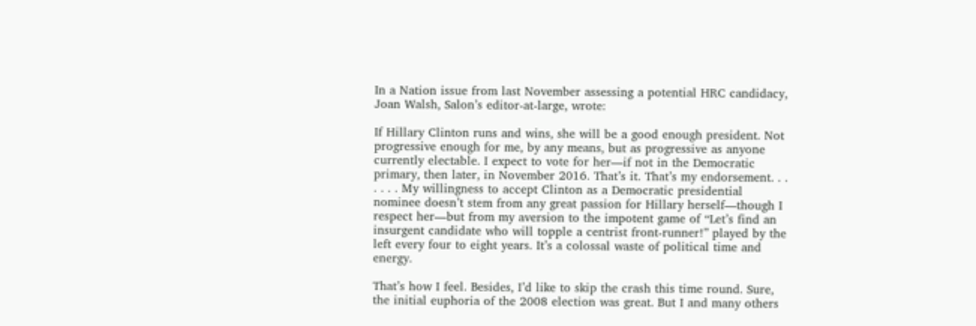In a Nation issue from last November assessing a potential HRC candidacy, Joan Walsh, Salon’s editor-at-large, wrote:

If Hillary Clinton runs and wins, she will be a good enough president. Not progressive enough for me, by any means, but as progressive as anyone currently electable. I expect to vote for her—if not in the Democratic primary, then later, in November 2016. That’s it. That’s my endorsement. . . . . . . My willingness to accept Clinton as a Democratic presidential nominee doesn’t stem from any great passion for Hillary herself—though I respect her—but from my aversion to the impotent game of “Let’s find an insurgent candidate who will topple a centrist front-runner!” played by the left every four to eight years. It’s a colossal waste of political time and energy.

That’s how I feel. Besides, I’d like to skip the crash this time round. Sure, the initial euphoria of the 2008 election was great. But I and many others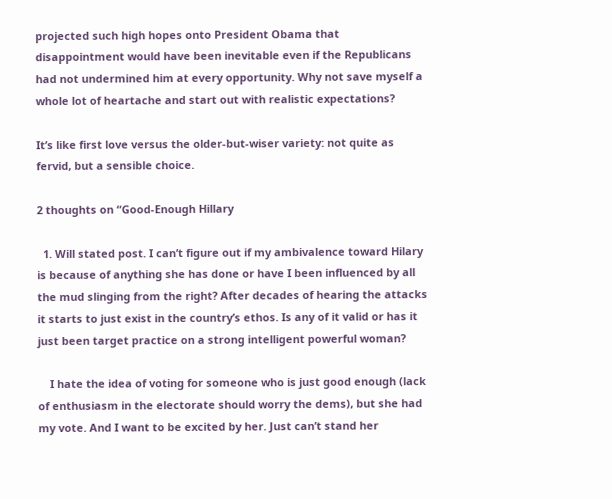projected such high hopes onto President Obama that disappointment would have been inevitable even if the Republicans had not undermined him at every opportunity. Why not save myself a whole lot of heartache and start out with realistic expectations?

It’s like first love versus the older-but-wiser variety: not quite as fervid, but a sensible choice.

2 thoughts on “Good-Enough Hillary

  1. Will stated post. I can’t figure out if my ambivalence toward Hilary is because of anything she has done or have I been influenced by all the mud slinging from the right? After decades of hearing the attacks it starts to just exist in the country’s ethos. Is any of it valid or has it just been target practice on a strong intelligent powerful woman?

    I hate the idea of voting for someone who is just good enough (lack of enthusiasm in the electorate should worry the dems), but she had my vote. And I want to be excited by her. Just can’t stand her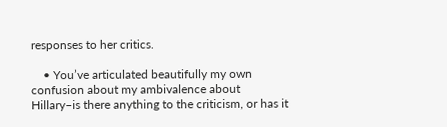responses to her critics.

    • You’ve articulated beautifully my own confusion about my ambivalence about Hillary–is there anything to the criticism, or has it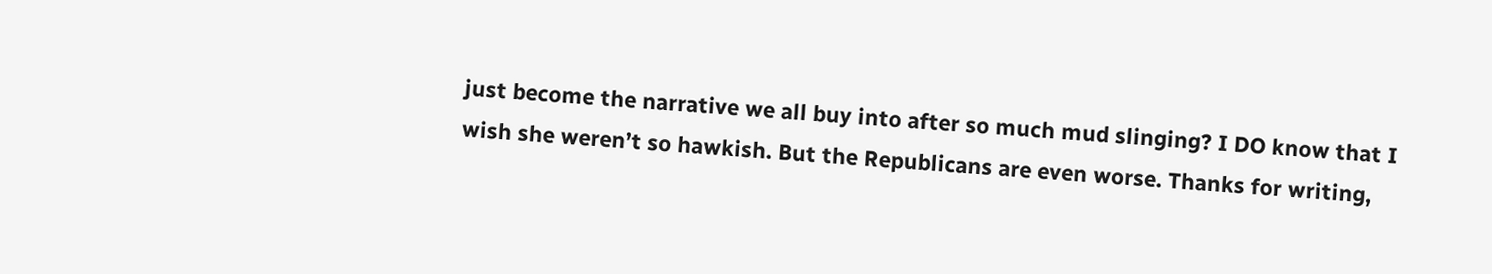just become the narrative we all buy into after so much mud slinging? I DO know that I wish she weren’t so hawkish. But the Republicans are even worse. Thanks for writing,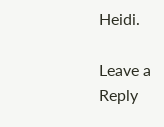Heidi.

Leave a Reply